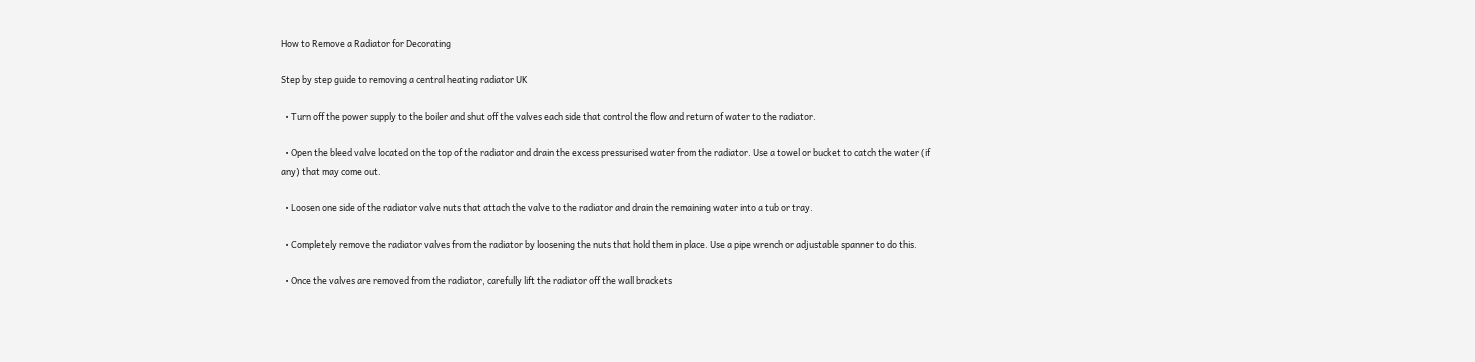How to Remove a Radiator for Decorating

Step by step guide to removing a central heating radiator UK

  • Turn off the power supply to the boiler and shut off the valves each side that control the flow and return of water to the radiator.

  • Open the bleed valve located on the top of the radiator and drain the excess pressurised water from the radiator. Use a towel or bucket to catch the water (if any) that may come out.

  • Loosen one side of the radiator valve nuts that attach the valve to the radiator and drain the remaining water into a tub or tray.

  • Completely remove the radiator valves from the radiator by loosening the nuts that hold them in place. Use a pipe wrench or adjustable spanner to do this.

  • Once the valves are removed from the radiator, carefully lift the radiator off the wall brackets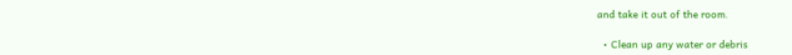and take it out of the room.

  • Clean up any water or debris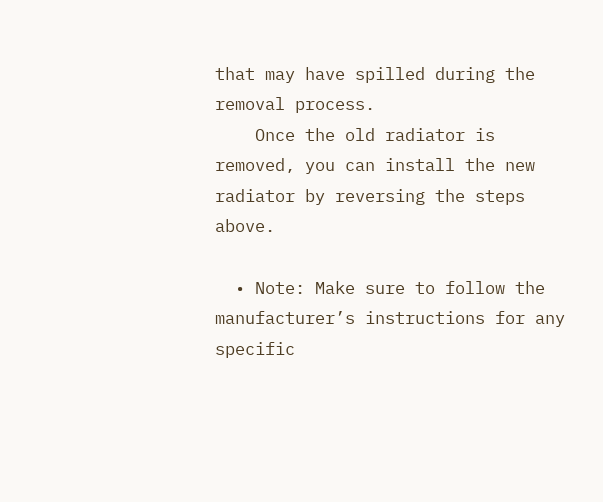that may have spilled during the removal process.
    Once the old radiator is removed, you can install the new radiator by reversing the steps above.

  • Note: Make sure to follow the manufacturer’s instructions for any specific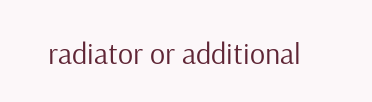radiator or additional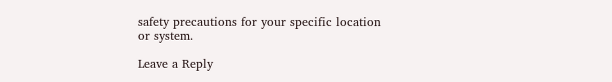safety precautions for your specific location or system.

Leave a Reply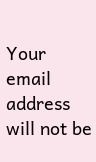Your email address will not be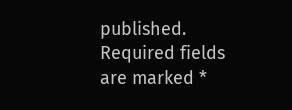published. Required fields are marked *